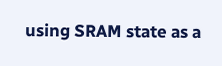using SRAM state as a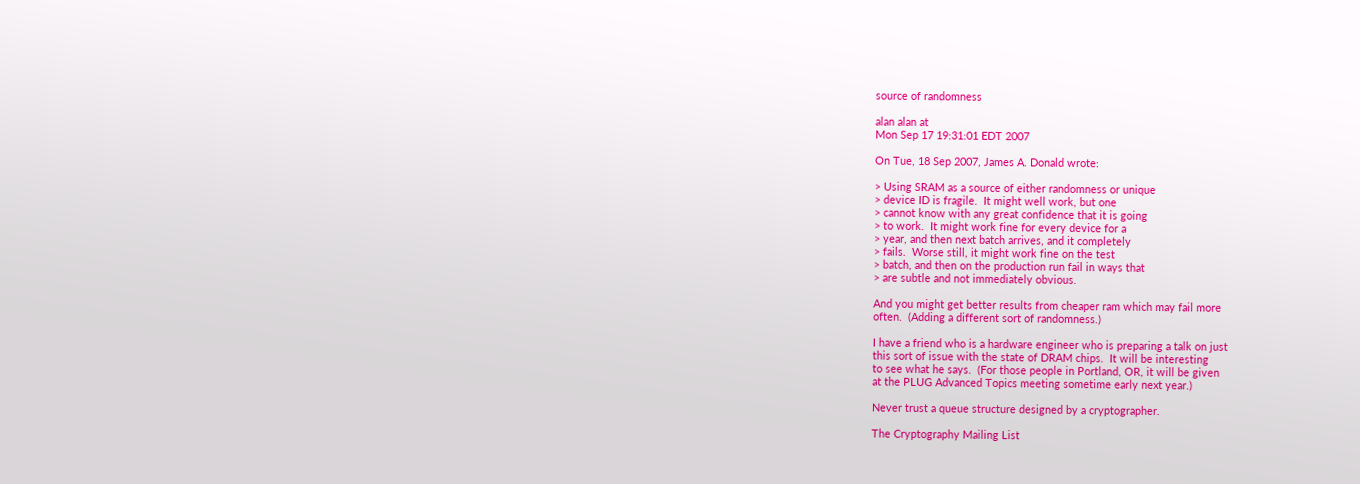source of randomness

alan alan at
Mon Sep 17 19:31:01 EDT 2007

On Tue, 18 Sep 2007, James A. Donald wrote:

> Using SRAM as a source of either randomness or unique
> device ID is fragile.  It might well work, but one
> cannot know with any great confidence that it is going
> to work.  It might work fine for every device for a
> year, and then next batch arrives, and it completely
> fails.  Worse still, it might work fine on the test
> batch, and then on the production run fail in ways that
> are subtle and not immediately obvious.

And you might get better results from cheaper ram which may fail more
often.  (Adding a different sort of randomness.)

I have a friend who is a hardware engineer who is preparing a talk on just
this sort of issue with the state of DRAM chips.  It will be interesting
to see what he says.  (For those people in Portland, OR, it will be given
at the PLUG Advanced Topics meeting sometime early next year.)

Never trust a queue structure designed by a cryptographer.

The Cryptography Mailing List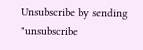Unsubscribe by sending "unsubscribe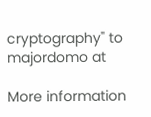cryptography" to majordomo at

More information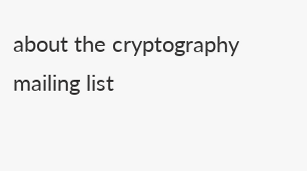about the cryptography mailing list